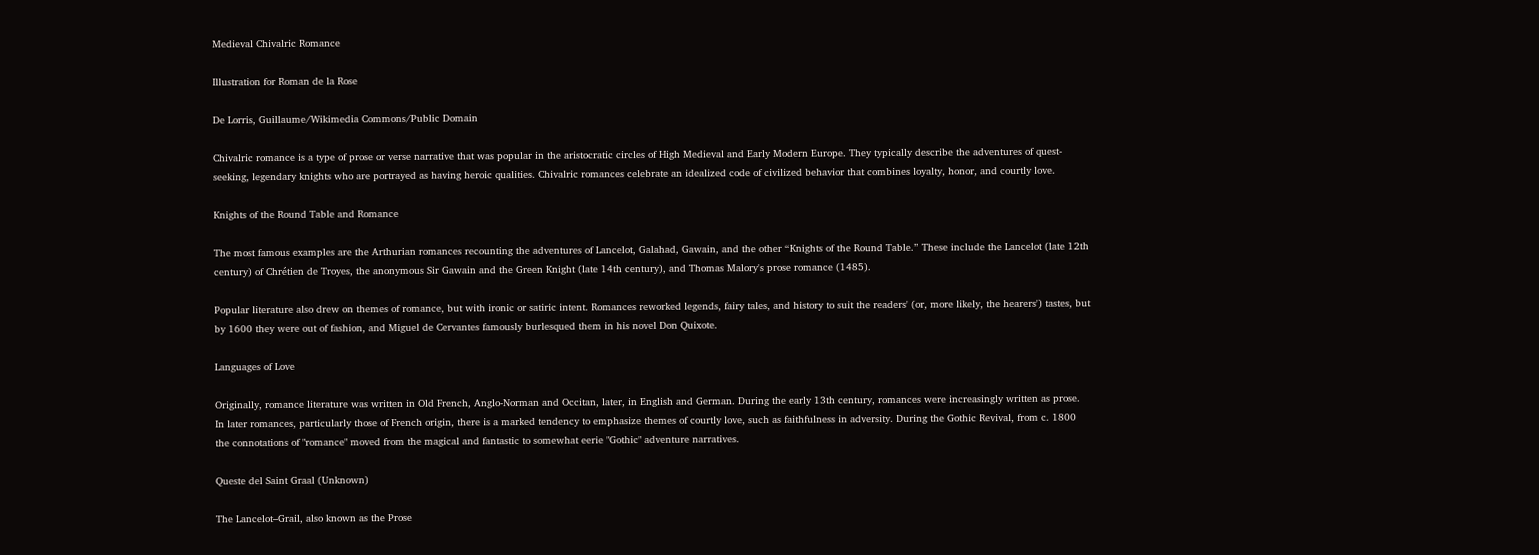Medieval Chivalric Romance

Illustration for Roman de la Rose

De Lorris, Guillaume/Wikimedia Commons/Public Domain

Chivalric romance is a type of prose or verse narrative that was popular in the aristocratic circles of High Medieval and Early Modern Europe. They typically describe the adventures of quest-seeking, legendary knights who are portrayed as having heroic qualities. Chivalric romances celebrate an idealized code of civilized behavior that combines loyalty, honor, and courtly love.

Knights of the Round Table and Romance

The most famous examples are the Arthurian romances recounting the adventures of Lancelot, Galahad, Gawain, and the other “Knights of the Round Table.” These include the Lancelot (late 12th century) of Chrétien de Troyes, the anonymous Sir Gawain and the Green Knight (late 14th century), and Thomas Malory's prose romance (1485).

Popular literature also drew on themes of romance, but with ironic or satiric intent. Romances reworked legends, fairy tales, and history to suit the readers' (or, more likely, the hearers') tastes, but by 1600 they were out of fashion, and Miguel de Cervantes famously burlesqued them in his novel Don Quixote.

Languages of Love

Originally, romance literature was written in Old French, Anglo-Norman and Occitan, later, in English and German. During the early 13th century, romances were increasingly written as prose. In later romances, particularly those of French origin, there is a marked tendency to emphasize themes of courtly love, such as faithfulness in adversity. During the Gothic Revival, from c. 1800 the connotations of "romance" moved from the magical and fantastic to somewhat eerie "Gothic" adventure narratives.

Queste del Saint Graal (Unknown)

The Lancelot–Grail, also known as the Prose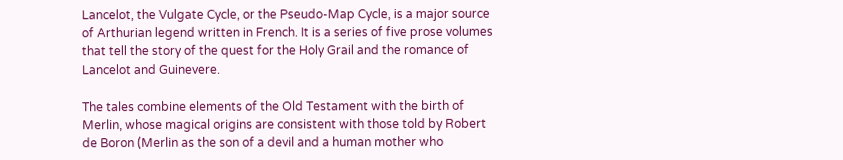Lancelot, the Vulgate Cycle, or the Pseudo-Map Cycle, is a major source of Arthurian legend written in French. It is a series of five prose volumes that tell the story of the quest for the Holy Grail and the romance of Lancelot and Guinevere.

The tales combine elements of the Old Testament with the birth of Merlin, whose magical origins are consistent with those told by Robert de Boron (Merlin as the son of a devil and a human mother who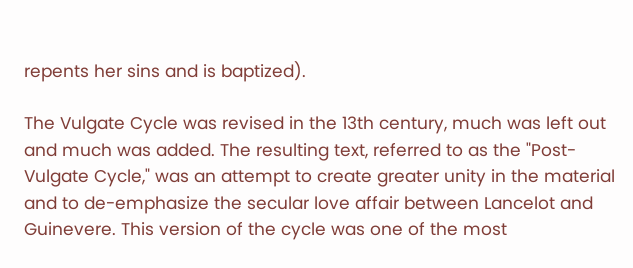repents her sins and is baptized).

The Vulgate Cycle was revised in the 13th century, much was left out and much was added. The resulting text, referred to as the "Post-Vulgate Cycle," was an attempt to create greater unity in the material and to de-emphasize the secular love affair between Lancelot and Guinevere. This version of the cycle was one of the most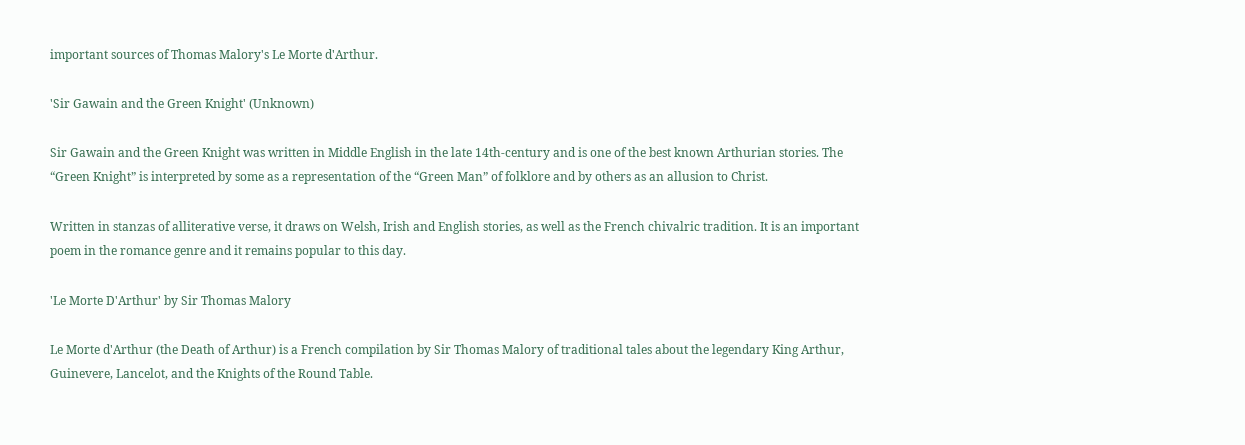important sources of Thomas Malory's Le Morte d'Arthur.

'Sir Gawain and the Green Knight' (Unknown)

Sir Gawain and the Green Knight was written in Middle English in the late 14th-century and is one of the best known Arthurian stories. The “Green Knight” is interpreted by some as a representation of the “Green Man” of folklore and by others as an allusion to Christ.

Written in stanzas of alliterative verse, it draws on Welsh, Irish and English stories, as well as the French chivalric tradition. It is an important poem in the romance genre and it remains popular to this day.

'Le Morte D'Arthur' by Sir Thomas Malory

Le Morte d'Arthur (the Death of Arthur) is a French compilation by Sir Thomas Malory of traditional tales about the legendary King Arthur, Guinevere, Lancelot, and the Knights of the Round Table.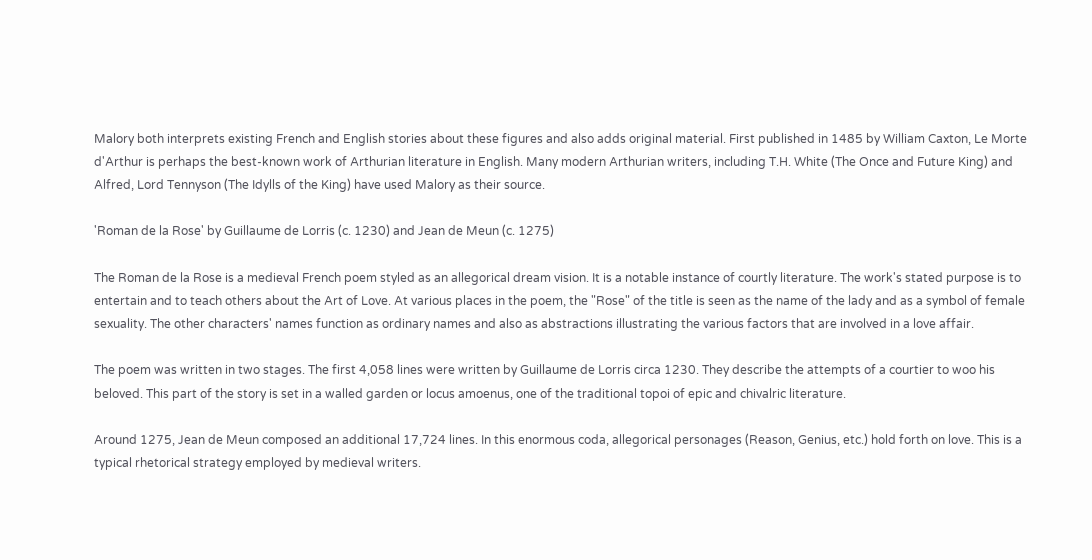Malory both interprets existing French and English stories about these figures and also adds original material. First published in 1485 by William Caxton, Le Morte d'Arthur is perhaps the best-known work of Arthurian literature in English. Many modern Arthurian writers, including T.H. White (The Once and Future King) and Alfred, Lord Tennyson (The Idylls of the King) have used Malory as their source.

'Roman de la Rose' by Guillaume de Lorris (c. 1230) and Jean de Meun (c. 1275)

The Roman de la Rose is a medieval French poem styled as an allegorical dream vision. It is a notable instance of courtly literature. The work's stated purpose is to entertain and to teach others about the Art of Love. At various places in the poem, the "Rose" of the title is seen as the name of the lady and as a symbol of female sexuality. The other characters' names function as ordinary names and also as abstractions illustrating the various factors that are involved in a love affair.

The poem was written in two stages. The first 4,058 lines were written by Guillaume de Lorris circa 1230. They describe the attempts of a courtier to woo his beloved. This part of the story is set in a walled garden or locus amoenus, one of the traditional topoi of epic and chivalric literature.

Around 1275, Jean de Meun composed an additional 17,724 lines. In this enormous coda, allegorical personages (Reason, Genius, etc.) hold forth on love. This is a typical rhetorical strategy employed by medieval writers.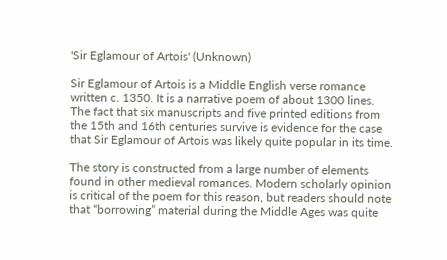'Sir Eglamour of Artois' (Unknown)

Sir Eglamour of Artois is a Middle English verse romance written c. 1350. It is a narrative poem of about 1300 lines. The fact that six manuscripts and five printed editions from the 15th and 16th centuries survive is evidence for the case that Sir Eglamour of Artois was likely quite popular in its time.

The story is constructed from a large number of elements found in other medieval romances. Modern scholarly opinion is critical of the poem for this reason, but readers should note that “borrowing” material during the Middle Ages was quite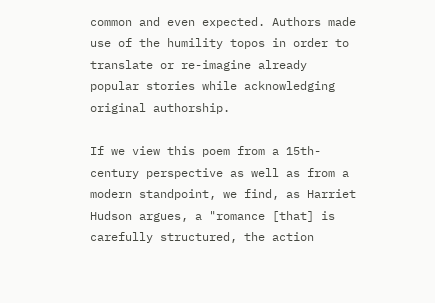common and even expected. Authors made use of the humility topos in order to translate or re-imagine already popular stories while acknowledging original authorship.

If we view this poem from a 15th-century perspective as well as from a modern standpoint, we find, as Harriet Hudson argues, a "romance [that] is carefully structured, the action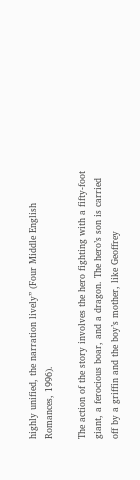highly unified, the narration lively” (Four Middle English Romances, 1996).

The action of the story involves the hero fighting with a fifty-foot giant, a ferocious boar, and a dragon. The hero’s son is carried off by a griffin and the boy’s mother, like Geoffrey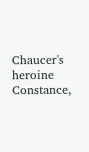Chaucer's heroine Constance,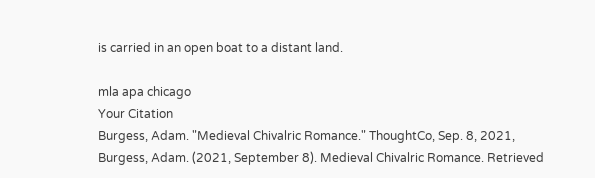is carried in an open boat to a distant land.

mla apa chicago
Your Citation
Burgess, Adam. "Medieval Chivalric Romance." ThoughtCo, Sep. 8, 2021, Burgess, Adam. (2021, September 8). Medieval Chivalric Romance. Retrieved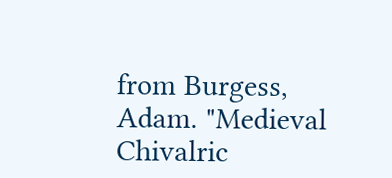from Burgess, Adam. "Medieval Chivalric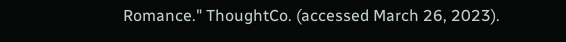Romance." ThoughtCo. (accessed March 26, 2023).